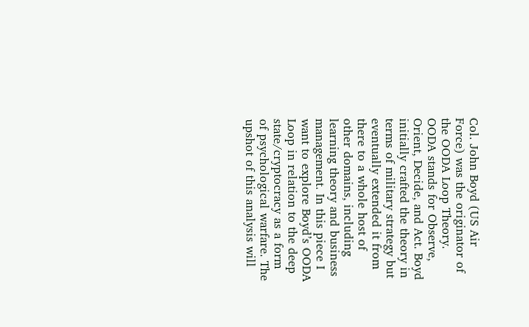Col. John Boyd (US Air Force) was the originator of the OODA Loop Theory. OODA stands for Observe, Orient, Decide, and Act. Boyd initially crafted the theory in terms of military strategy but eventually extended it from there to a whole host of other domains, including learning theory and business management. In this piece I want to explore Boyd’s OODA Loop in relation to the deep state/cryptocracy as a form of psychological warfare. The upshot of this analysis will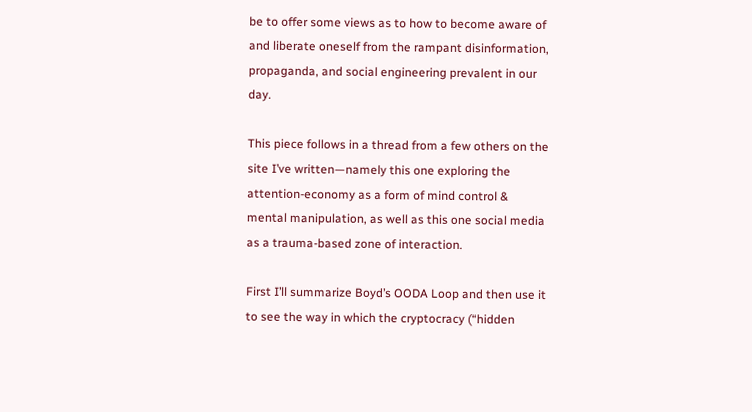be to offer some views as to how to become aware of and liberate oneself from the rampant disinformation, propaganda, and social engineering prevalent in our day.

This piece follows in a thread from a few others on the site I’ve written—namely this one exploring the attention-economy as a form of mind control & mental manipulation, as well as this one social media as a trauma-based zone of interaction.

First I’ll summarize Boyd’s OODA Loop and then use it to see the way in which the cryptocracy (“hidden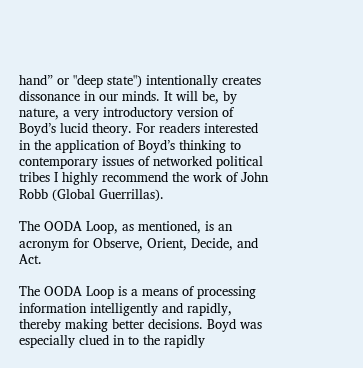hand” or "deep state") intentionally creates dissonance in our minds. It will be, by nature, a very introductory version of Boyd’s lucid theory. For readers interested in the application of Boyd’s thinking to contemporary issues of networked political tribes I highly recommend the work of John Robb (Global Guerrillas).

The OODA Loop, as mentioned, is an acronym for Observe, Orient, Decide, and Act.

The OODA Loop is a means of processing information intelligently and rapidly, thereby making better decisions. Boyd was especially clued in to the rapidly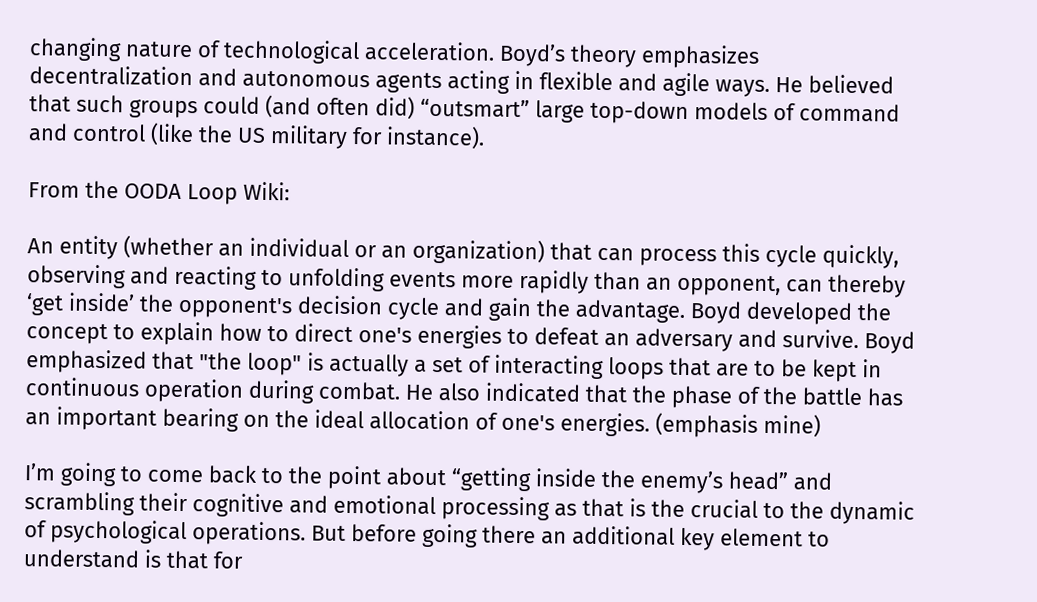changing nature of technological acceleration. Boyd’s theory emphasizes decentralization and autonomous agents acting in flexible and agile ways. He believed that such groups could (and often did) “outsmart” large top-down models of command and control (like the US military for instance).

From the OODA Loop Wiki:

An entity (whether an individual or an organization) that can process this cycle quickly, observing and reacting to unfolding events more rapidly than an opponent, can thereby ‘get inside’ the opponent's decision cycle and gain the advantage. Boyd developed the concept to explain how to direct one's energies to defeat an adversary and survive. Boyd emphasized that "the loop" is actually a set of interacting loops that are to be kept in continuous operation during combat. He also indicated that the phase of the battle has an important bearing on the ideal allocation of one's energies. (emphasis mine)

I’m going to come back to the point about “getting inside the enemy’s head” and scrambling their cognitive and emotional processing as that is the crucial to the dynamic of psychological operations. But before going there an additional key element to understand is that for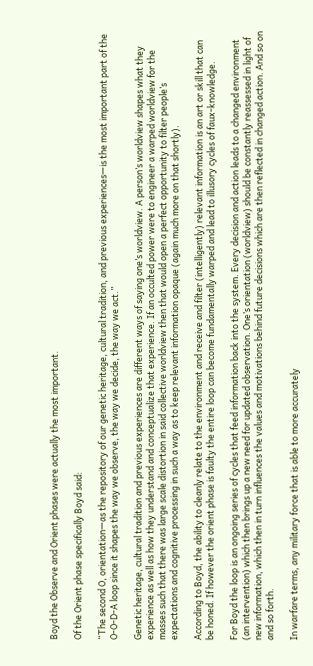Boyd the Observe and Orient phases were actually the most important.

Of the Orient phase specifically Boyd said:

“The second O, orientation—as the repository of our genetic heritage, cultural tradition, and previous experiences—is the most important part of the O-O-D-A loop since it shapes the way we observe, the way we decide, the way we act.”

Genetic heritage, cultural tradition and previous experiences are different ways of saying one’s worldview. A person’s worldview shapes what they experience as well as how they understand and conceptualize that experience. If an occulted power were to engineer a warped worldview for the masses such that there was large scale distortion in said collective worldview then that would open a perfect opportunity to filter people’s expectations and cognitive processing in such a way as to keep relevant information opaque (again much more on that shortly).

According to Boyd, the ability to cleanly relate to the environment and receive and filter (intelligently) relevant information is an art or skill that can be honed. If however the orient phase is faulty the entire loop can become fundamentally warped and lead to illusory cycles of faux-knowledge.

For Boyd the loop is an ongoing series of cycles that feed information back into the system. Every decision and action leads to a changed environment (an intervention) which then brings up a new need for updated observation. One’s orientation (worldview) should be constantly reassessed in light of new information, which then in turn influences the values and motivations behind future decisions which are then reflected in changed action. And so on and so forth.

In warfare terms, any military force that is able to more accurately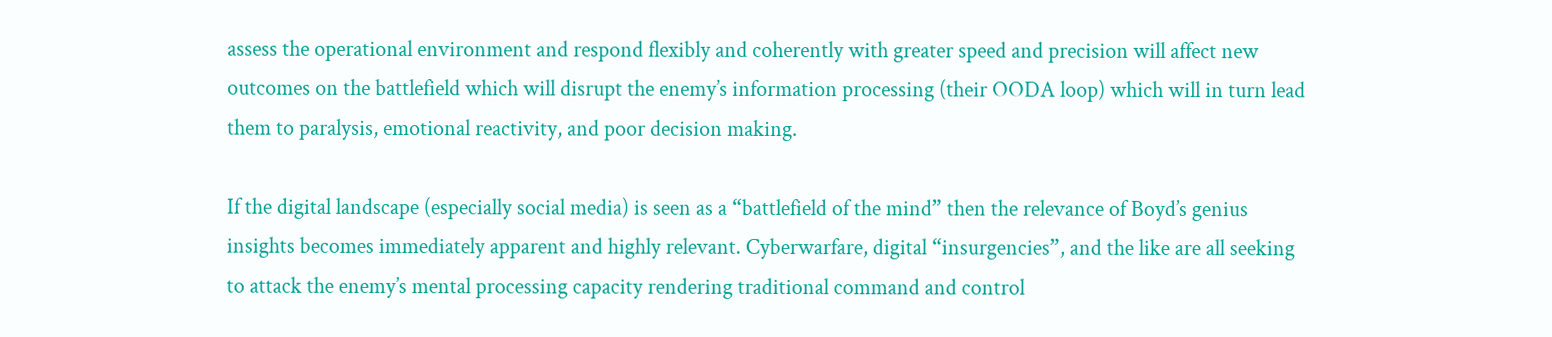assess the operational environment and respond flexibly and coherently with greater speed and precision will affect new outcomes on the battlefield which will disrupt the enemy’s information processing (their OODA loop) which will in turn lead them to paralysis, emotional reactivity, and poor decision making.

If the digital landscape (especially social media) is seen as a “battlefield of the mind” then the relevance of Boyd’s genius insights becomes immediately apparent and highly relevant. Cyberwarfare, digital “insurgencies”, and the like are all seeking to attack the enemy’s mental processing capacity rendering traditional command and control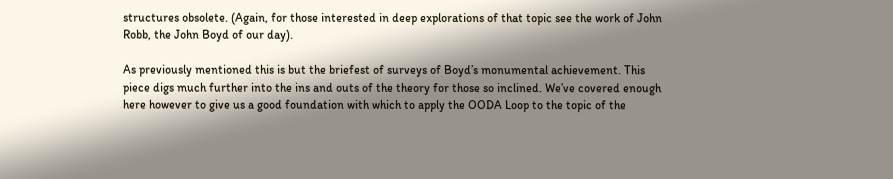structures obsolete. (Again, for those interested in deep explorations of that topic see the work of John Robb, the John Boyd of our day).

As previously mentioned this is but the briefest of surveys of Boyd’s monumental achievement. This piece digs much further into the ins and outs of the theory for those so inclined. We’ve covered enough here however to give us a good foundation with which to apply the OODA Loop to the topic of the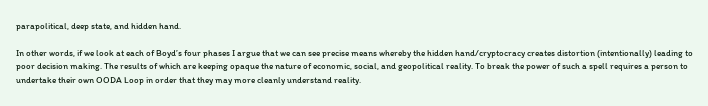parapolitical, deep state, and hidden hand.

In other words, if we look at each of Boyd’s four phases I argue that we can see precise means whereby the hidden hand/cryptocracy creates distortion (intentionally) leading to poor decision making. The results of which are keeping opaque the nature of economic, social, and geopolitical reality. To break the power of such a spell requires a person to undertake their own OODA Loop in order that they may more cleanly understand reality.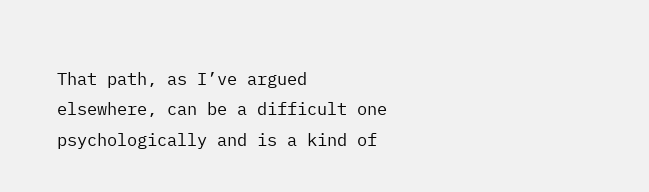That path, as I’ve argued elsewhere, can be a difficult one psychologically and is a kind of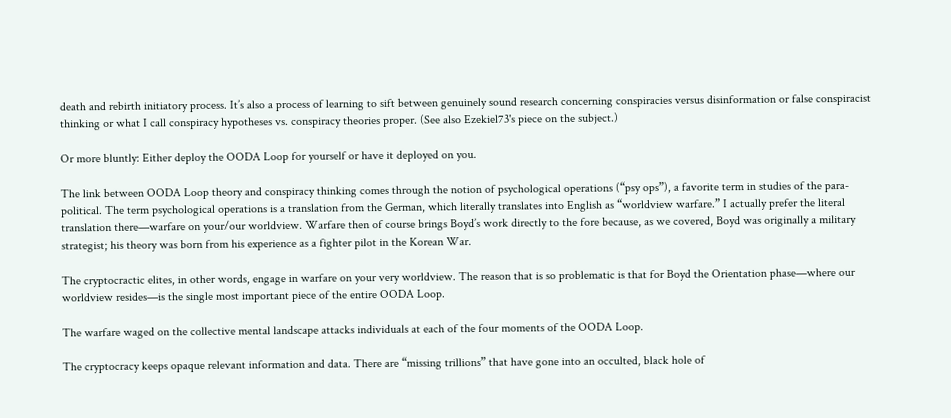death and rebirth initiatory process. It’s also a process of learning to sift between genuinely sound research concerning conspiracies versus disinformation or false conspiracist thinking or what I call conspiracy hypotheses vs. conspiracy theories proper. (See also Ezekiel73's piece on the subject.)

Or more bluntly: Either deploy the OODA Loop for yourself or have it deployed on you.

The link between OODA Loop theory and conspiracy thinking comes through the notion of psychological operations (“psy ops”), a favorite term in studies of the para-political. The term psychological operations is a translation from the German, which literally translates into English as “worldview warfare.” I actually prefer the literal translation there—warfare on your/our worldview. Warfare then of course brings Boyd’s work directly to the fore because, as we covered, Boyd was originally a military strategist; his theory was born from his experience as a fighter pilot in the Korean War.

The cryptocractic elites, in other words, engage in warfare on your very worldview. The reason that is so problematic is that for Boyd the Orientation phase—where our worldview resides—is the single most important piece of the entire OODA Loop.

The warfare waged on the collective mental landscape attacks individuals at each of the four moments of the OODA Loop.

The cryptocracy keeps opaque relevant information and data. There are “missing trillions” that have gone into an occulted, black hole of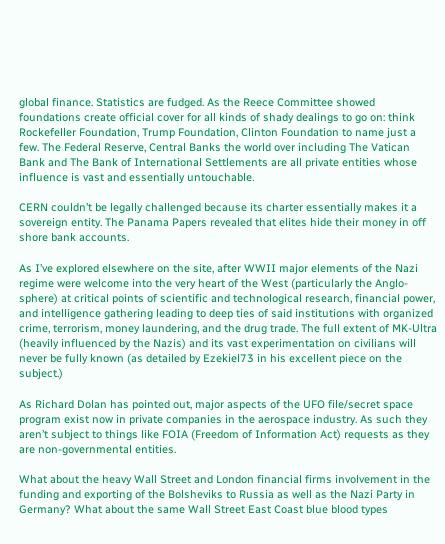global finance. Statistics are fudged. As the Reece Committee showed foundations create official cover for all kinds of shady dealings to go on: think Rockefeller Foundation, Trump Foundation, Clinton Foundation to name just a few. The Federal Reserve, Central Banks the world over including The Vatican Bank and The Bank of International Settlements are all private entities whose influence is vast and essentially untouchable.

CERN couldn’t be legally challenged because its charter essentially makes it a sovereign entity. The Panama Papers revealed that elites hide their money in off shore bank accounts.

As I’ve explored elsewhere on the site, after WWII major elements of the Nazi regime were welcome into the very heart of the West (particularly the Anglo-sphere) at critical points of scientific and technological research, financial power, and intelligence gathering leading to deep ties of said institutions with organized crime, terrorism, money laundering, and the drug trade. The full extent of MK-Ultra (heavily influenced by the Nazis) and its vast experimentation on civilians will never be fully known (as detailed by Ezekiel73 in his excellent piece on the subject.)

As Richard Dolan has pointed out, major aspects of the UFO file/secret space program exist now in private companies in the aerospace industry. As such they aren’t subject to things like FOIA (Freedom of Information Act) requests as they are non-governmental entities.

What about the heavy Wall Street and London financial firms involvement in the funding and exporting of the Bolsheviks to Russia as well as the Nazi Party in Germany? What about the same Wall Street East Coast blue blood types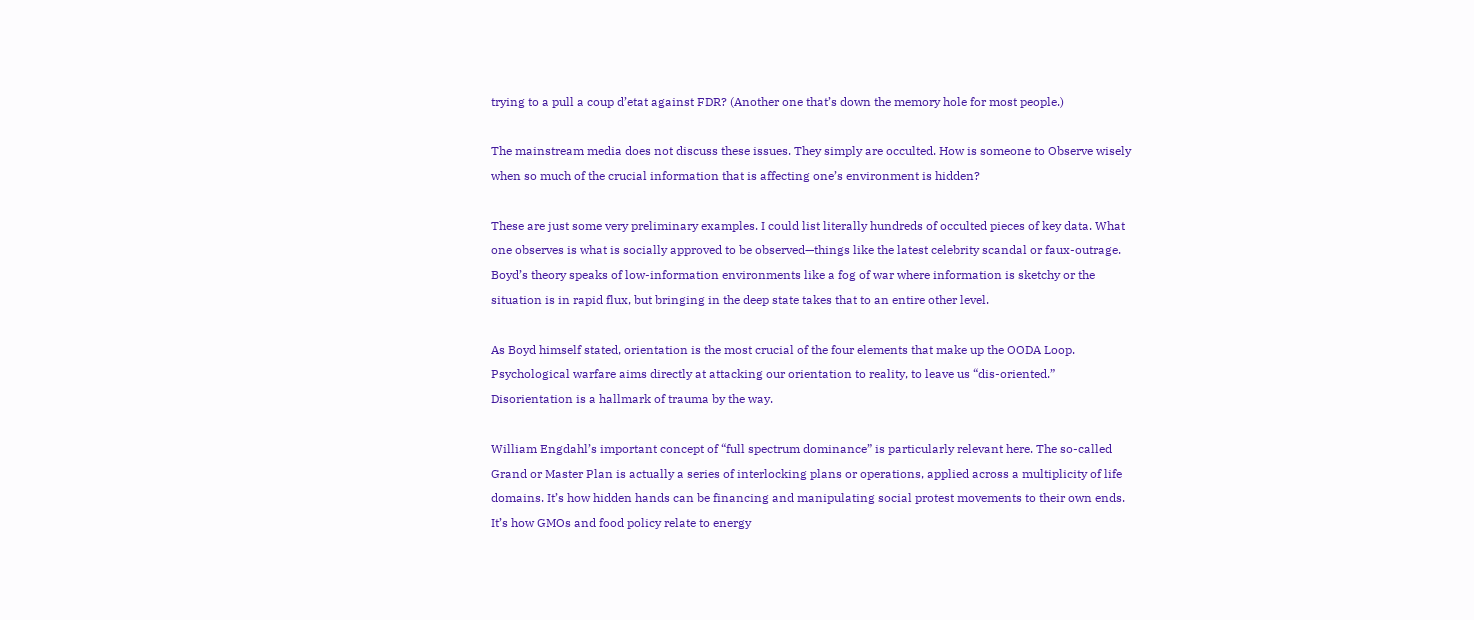trying to a pull a coup d’etat against FDR? (Another one that’s down the memory hole for most people.)

The mainstream media does not discuss these issues. They simply are occulted. How is someone to Observe wisely when so much of the crucial information that is affecting one’s environment is hidden?

These are just some very preliminary examples. I could list literally hundreds of occulted pieces of key data. What one observes is what is socially approved to be observed—things like the latest celebrity scandal or faux-outrage. Boyd’s theory speaks of low-information environments like a fog of war where information is sketchy or the situation is in rapid flux, but bringing in the deep state takes that to an entire other level.

As Boyd himself stated, orientation is the most crucial of the four elements that make up the OODA Loop. Psychological warfare aims directly at attacking our orientation to reality, to leave us “dis-oriented.” Disorientation is a hallmark of trauma by the way.

William Engdahl’s important concept of “full spectrum dominance” is particularly relevant here. The so-called Grand or Master Plan is actually a series of interlocking plans or operations, applied across a multiplicity of life domains. It’s how hidden hands can be financing and manipulating social protest movements to their own ends. It’s how GMOs and food policy relate to energy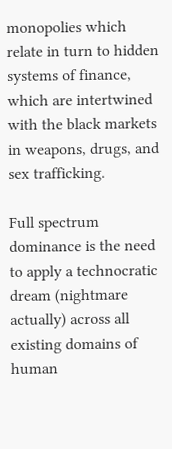monopolies which relate in turn to hidden systems of finance, which are intertwined with the black markets in weapons, drugs, and sex trafficking.

Full spectrum dominance is the need to apply a technocratic dream (nightmare actually) across all existing domains of human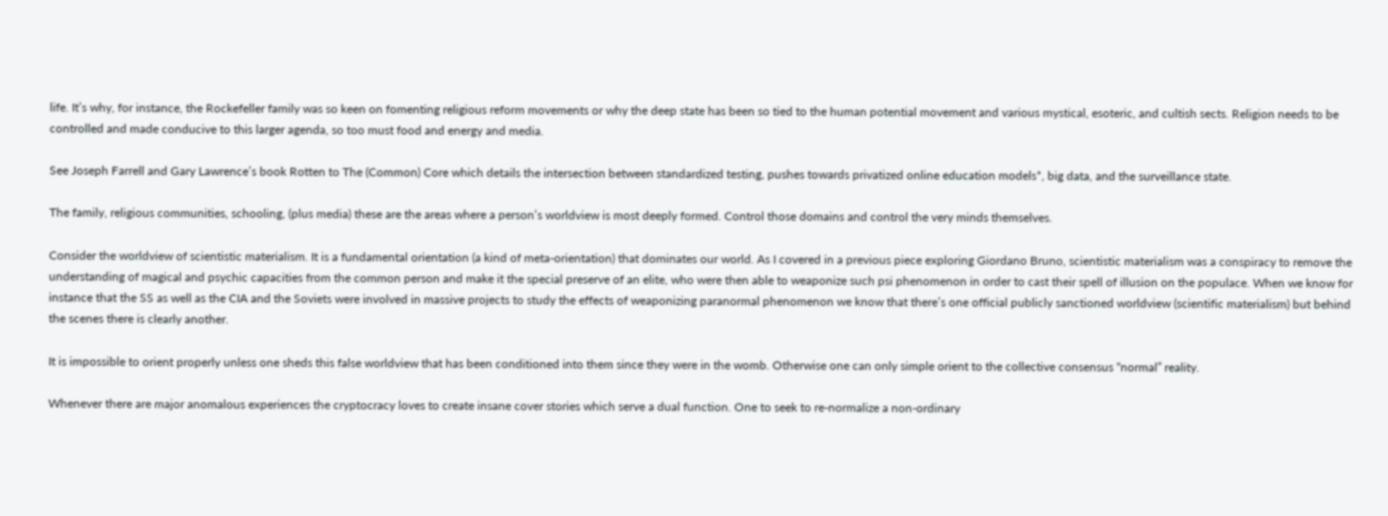life. It’s why, for instance, the Rockefeller family was so keen on fomenting religious reform movements or why the deep state has been so tied to the human potential movement and various mystical, esoteric, and cultish sects. Religion needs to be controlled and made conducive to this larger agenda, so too must food and energy and media.

See Joseph Farrell and Gary Lawrence’s book Rotten to The (Common) Core which details the intersection between standardized testing, pushes towards privatized online education models*, big data, and the surveillance state.

The family, religious communities, schooling, (plus media) these are the areas where a person’s worldview is most deeply formed. Control those domains and control the very minds themselves.

Consider the worldview of scientistic materialism. It is a fundamental orientation (a kind of meta-orientation) that dominates our world. As I covered in a previous piece exploring Giordano Bruno, scientistic materialism was a conspiracy to remove the understanding of magical and psychic capacities from the common person and make it the special preserve of an elite, who were then able to weaponize such psi phenomenon in order to cast their spell of illusion on the populace. When we know for instance that the SS as well as the CIA and the Soviets were involved in massive projects to study the effects of weaponizing paranormal phenomenon we know that there’s one official publicly sanctioned worldview (scientific materialism) but behind the scenes there is clearly another.

It is impossible to orient properly unless one sheds this false worldview that has been conditioned into them since they were in the womb. Otherwise one can only simple orient to the collective consensus “normal” reality.

Whenever there are major anomalous experiences the cryptocracy loves to create insane cover stories which serve a dual function. One to seek to re-normalize a non-ordinary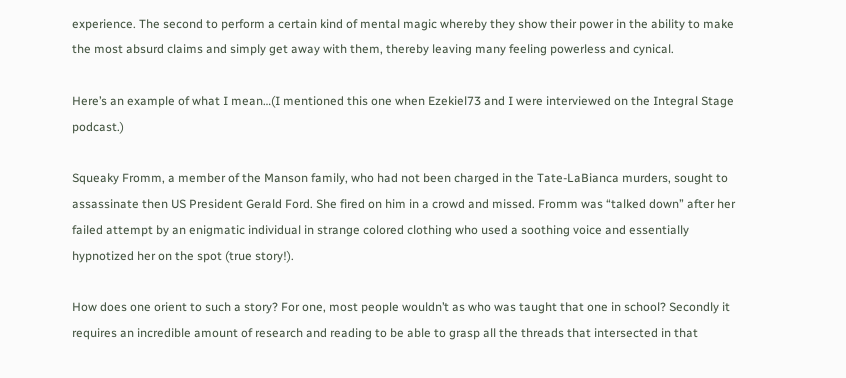experience. The second to perform a certain kind of mental magic whereby they show their power in the ability to make the most absurd claims and simply get away with them, thereby leaving many feeling powerless and cynical.

Here’s an example of what I mean…(I mentioned this one when Ezekiel73 and I were interviewed on the Integral Stage podcast.)

Squeaky Fromm, a member of the Manson family, who had not been charged in the Tate-LaBianca murders, sought to assassinate then US President Gerald Ford. She fired on him in a crowd and missed. Fromm was “talked down” after her failed attempt by an enigmatic individual in strange colored clothing who used a soothing voice and essentially hypnotized her on the spot (true story!).

How does one orient to such a story? For one, most people wouldn’t as who was taught that one in school? Secondly it requires an incredible amount of research and reading to be able to grasp all the threads that intersected in that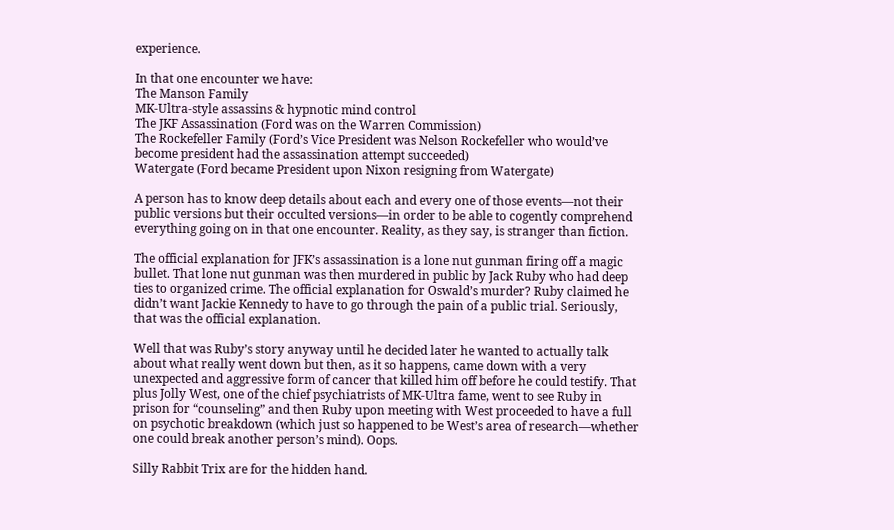experience.

In that one encounter we have:
The Manson Family
MK-Ultra-style assassins & hypnotic mind control
The JKF Assassination (Ford was on the Warren Commission)
The Rockefeller Family (Ford’s Vice President was Nelson Rockefeller who would’ve become president had the assassination attempt succeeded)
Watergate (Ford became President upon Nixon resigning from Watergate)

A person has to know deep details about each and every one of those events—not their public versions but their occulted versions—in order to be able to cogently comprehend everything going on in that one encounter. Reality, as they say, is stranger than fiction.

The official explanation for JFK’s assassination is a lone nut gunman firing off a magic bullet. That lone nut gunman was then murdered in public by Jack Ruby who had deep ties to organized crime. The official explanation for Oswald’s murder? Ruby claimed he didn’t want Jackie Kennedy to have to go through the pain of a public trial. Seriously, that was the official explanation.

Well that was Ruby’s story anyway until he decided later he wanted to actually talk about what really went down but then, as it so happens, came down with a very unexpected and aggressive form of cancer that killed him off before he could testify. That plus Jolly West, one of the chief psychiatrists of MK-Ultra fame, went to see Ruby in prison for “counseling” and then Ruby upon meeting with West proceeded to have a full on psychotic breakdown (which just so happened to be West’s area of research—whether one could break another person’s mind). Oops.

Silly Rabbit Trix are for the hidden hand.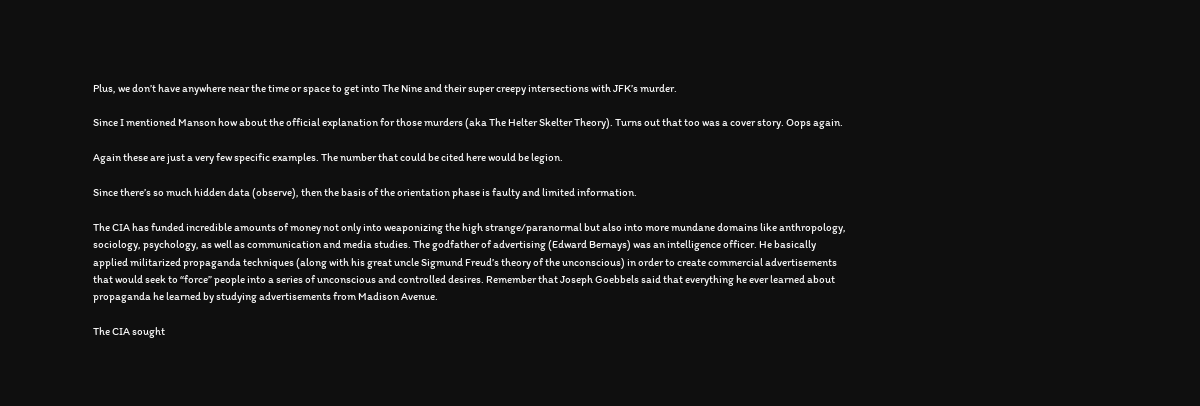Plus, we don’t have anywhere near the time or space to get into The Nine and their super creepy intersections with JFK’s murder.

Since I mentioned Manson how about the official explanation for those murders (aka The Helter Skelter Theory). Turns out that too was a cover story. Oops again.

Again these are just a very few specific examples. The number that could be cited here would be legion.

Since there’s so much hidden data (observe), then the basis of the orientation phase is faulty and limited information.

The CIA has funded incredible amounts of money not only into weaponizing the high strange/paranormal but also into more mundane domains like anthropology, sociology, psychology, as well as communication and media studies. The godfather of advertising (Edward Bernays) was an intelligence officer. He basically applied militarized propaganda techniques (along with his great uncle Sigmund Freud’s theory of the unconscious) in order to create commercial advertisements that would seek to “force” people into a series of unconscious and controlled desires. Remember that Joseph Goebbels said that everything he ever learned about propaganda he learned by studying advertisements from Madison Avenue.

The CIA sought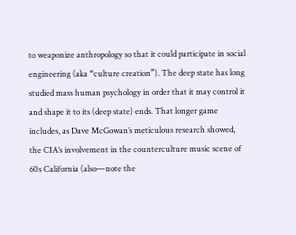to weaponize anthropology so that it could participate in social engineering (aka “culture creation”). The deep state has long studied mass human psychology in order that it may control it and shape it to its (deep state) ends. That longer game includes, as Dave McGowan’s meticulous research showed, the CIA’s involvement in the counterculture music scene of 60s California (also—note the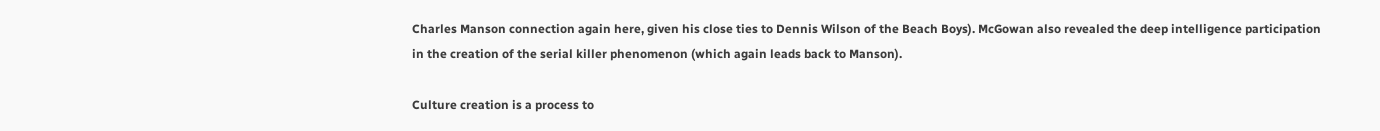Charles Manson connection again here, given his close ties to Dennis Wilson of the Beach Boys). McGowan also revealed the deep intelligence participation in the creation of the serial killer phenomenon (which again leads back to Manson).

Culture creation is a process to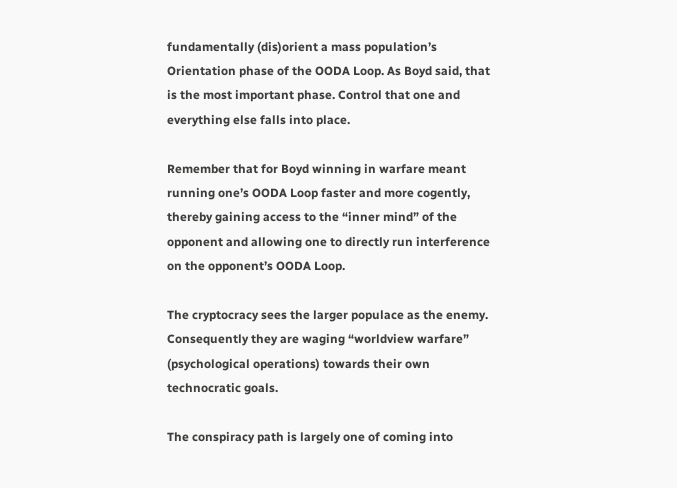fundamentally (dis)orient a mass population’s Orientation phase of the OODA Loop. As Boyd said, that is the most important phase. Control that one and everything else falls into place.

Remember that for Boyd winning in warfare meant running one’s OODA Loop faster and more cogently, thereby gaining access to the “inner mind” of the opponent and allowing one to directly run interference on the opponent’s OODA Loop.

The cryptocracy sees the larger populace as the enemy. Consequently they are waging “worldview warfare” (psychological operations) towards their own technocratic goals.

The conspiracy path is largely one of coming into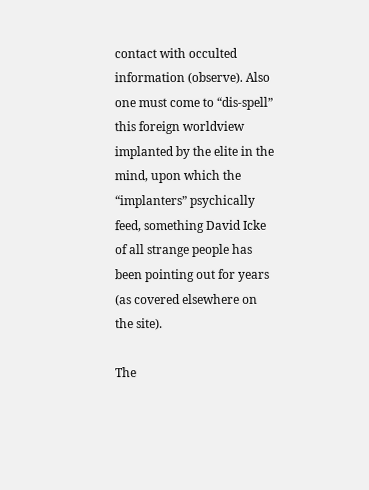contact with occulted information (observe). Also one must come to “dis-spell” this foreign worldview implanted by the elite in the mind, upon which the “implanters” psychically feed, something David Icke of all strange people has been pointing out for years (as covered elsewhere on the site).

The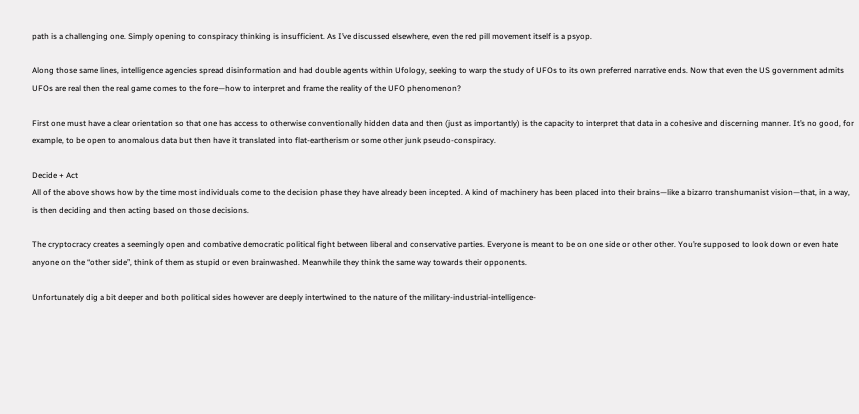path is a challenging one. Simply opening to conspiracy thinking is insufficient. As I’ve discussed elsewhere, even the red pill movement itself is a psyop.

Along those same lines, intelligence agencies spread disinformation and had double agents within Ufology, seeking to warp the study of UFOs to its own preferred narrative ends. Now that even the US government admits UFOs are real then the real game comes to the fore—how to interpret and frame the reality of the UFO phenomenon?

First one must have a clear orientation so that one has access to otherwise conventionally hidden data and then (just as importantly) is the capacity to interpret that data in a cohesive and discerning manner. It’s no good, for example, to be open to anomalous data but then have it translated into flat-eartherism or some other junk pseudo-conspiracy.

Decide + Act
All of the above shows how by the time most individuals come to the decision phase they have already been incepted. A kind of machinery has been placed into their brains—like a bizarro transhumanist vision—that, in a way, is then deciding and then acting based on those decisions.

The cryptocracy creates a seemingly open and combative democratic political fight between liberal and conservative parties. Everyone is meant to be on one side or other other. You’re supposed to look down or even hate anyone on the “other side”, think of them as stupid or even brainwashed. Meanwhile they think the same way towards their opponents.

Unfortunately dig a bit deeper and both political sides however are deeply intertwined to the nature of the military-industrial-intelligence-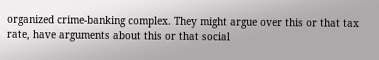organized crime-banking complex. They might argue over this or that tax rate, have arguments about this or that social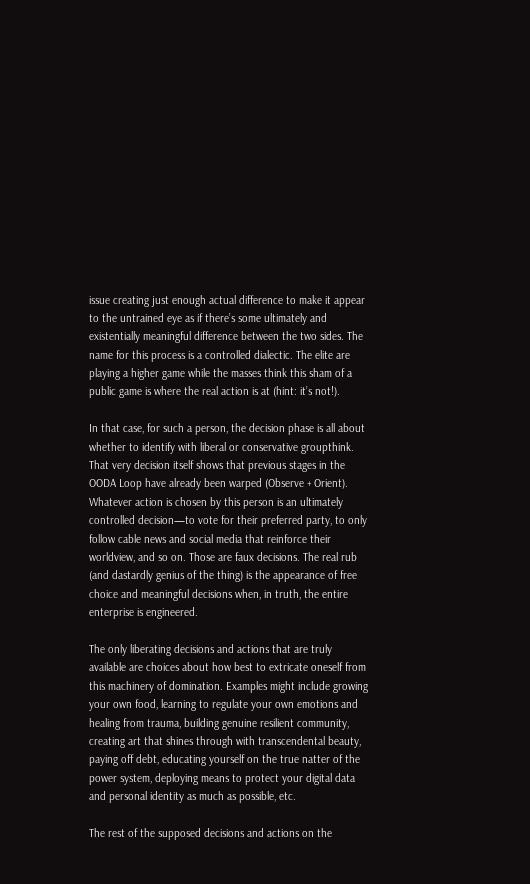issue creating just enough actual difference to make it appear to the untrained eye as if there’s some ultimately and existentially meaningful difference between the two sides. The name for this process is a controlled dialectic. The elite are playing a higher game while the masses think this sham of a public game is where the real action is at (hint: it’s not!).

In that case, for such a person, the decision phase is all about whether to identify with liberal or conservative groupthink. That very decision itself shows that previous stages in the OODA Loop have already been warped (Observe + Orient). Whatever action is chosen by this person is an ultimately controlled decision—to vote for their preferred party, to only follow cable news and social media that reinforce their worldview, and so on. Those are faux decisions. The real rub (and dastardly genius of the thing) is the appearance of free choice and meaningful decisions when, in truth, the entire enterprise is engineered.

The only liberating decisions and actions that are truly available are choices about how best to extricate oneself from this machinery of domination. Examples might include growing your own food, learning to regulate your own emotions and healing from trauma, building genuine resilient community, creating art that shines through with transcendental beauty, paying off debt, educating yourself on the true natter of the power system, deploying means to protect your digital data and personal identity as much as possible, etc.

The rest of the supposed decisions and actions on the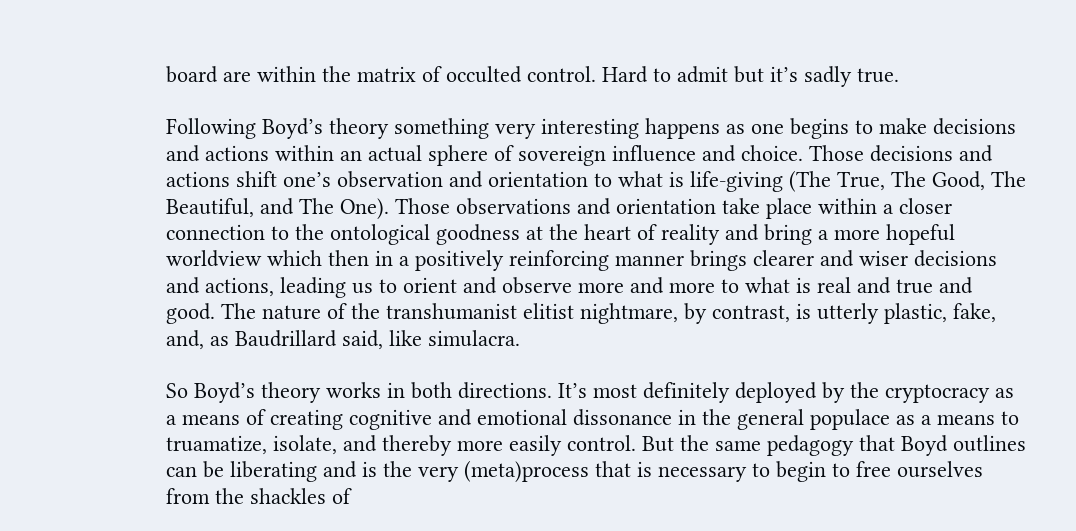board are within the matrix of occulted control. Hard to admit but it’s sadly true.

Following Boyd’s theory something very interesting happens as one begins to make decisions and actions within an actual sphere of sovereign influence and choice. Those decisions and actions shift one’s observation and orientation to what is life-giving (The True, The Good, The Beautiful, and The One). Those observations and orientation take place within a closer connection to the ontological goodness at the heart of reality and bring a more hopeful worldview which then in a positively reinforcing manner brings clearer and wiser decisions and actions, leading us to orient and observe more and more to what is real and true and good. The nature of the transhumanist elitist nightmare, by contrast, is utterly plastic, fake, and, as Baudrillard said, like simulacra.

So Boyd’s theory works in both directions. It’s most definitely deployed by the cryptocracy as a means of creating cognitive and emotional dissonance in the general populace as a means to truamatize, isolate, and thereby more easily control. But the same pedagogy that Boyd outlines can be liberating and is the very (meta)process that is necessary to begin to free ourselves from the shackles of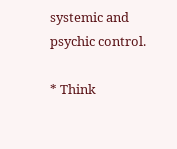systemic and psychic control.

* Think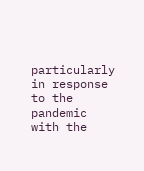particularly in response to the pandemic with the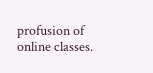profusion of online classes.